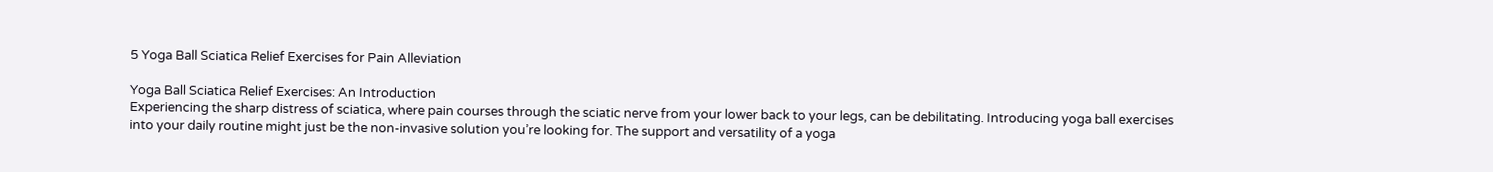5 Yoga Ball Sciatica Relief Exercises for Pain Alleviation

Yoga Ball Sciatica Relief Exercises: An Introduction
Experiencing the sharp distress of sciatica, where pain courses through the sciatic nerve from your lower back to your legs, can be debilitating. Introducing yoga ball exercises into your daily routine might just be the non-invasive solution you’re looking for. The support and versatility of a yoga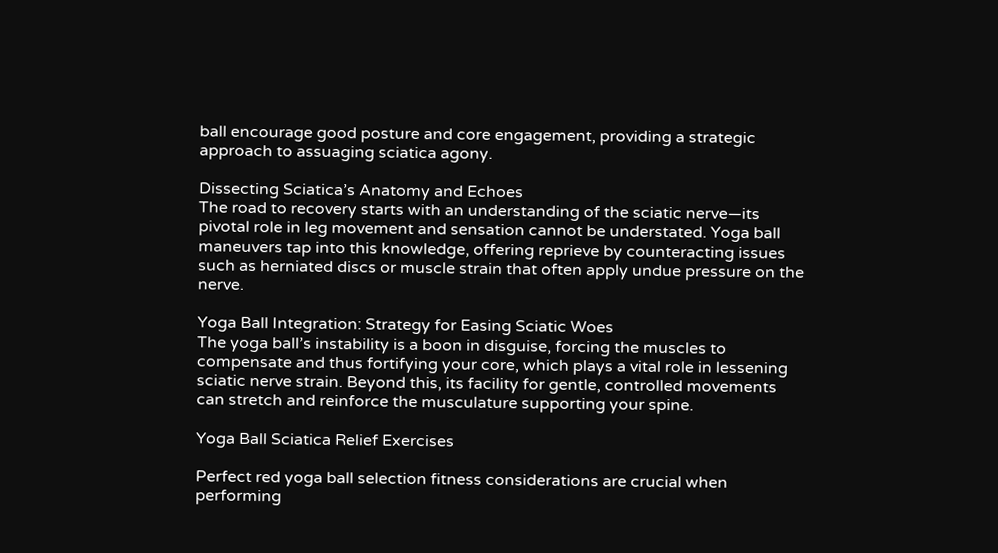ball encourage good posture and core engagement, providing a strategic approach to assuaging sciatica agony.

Dissecting Sciatica’s Anatomy and Echoes
The road to recovery starts with an understanding of the sciatic nerve—its pivotal role in leg movement and sensation cannot be understated. Yoga ball maneuvers tap into this knowledge, offering reprieve by counteracting issues such as herniated discs or muscle strain that often apply undue pressure on the nerve.

Yoga Ball Integration: Strategy for Easing Sciatic Woes
The yoga ball’s instability is a boon in disguise, forcing the muscles to compensate and thus fortifying your core, which plays a vital role in lessening sciatic nerve strain. Beyond this, its facility for gentle, controlled movements can stretch and reinforce the musculature supporting your spine.

Yoga Ball Sciatica Relief Exercises

Perfect red yoga ball selection fitness considerations are crucial when performing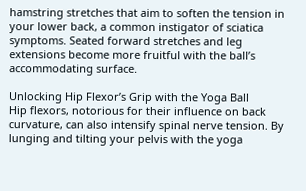hamstring stretches that aim to soften the tension in your lower back, a common instigator of sciatica symptoms. Seated forward stretches and leg extensions become more fruitful with the ball’s accommodating surface.

Unlocking Hip Flexor’s Grip with the Yoga Ball
Hip flexors, notorious for their influence on back curvature, can also intensify spinal nerve tension. By lunging and tilting your pelvis with the yoga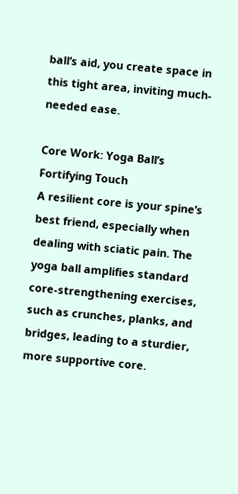ball’s aid, you create space in this tight area, inviting much-needed ease.

Core Work: Yoga Ball’s Fortifying Touch
A resilient core is your spine’s best friend, especially when dealing with sciatic pain. The yoga ball amplifies standard core-strengthening exercises, such as crunches, planks, and bridges, leading to a sturdier, more supportive core.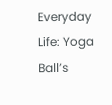Everyday Life: Yoga Ball’s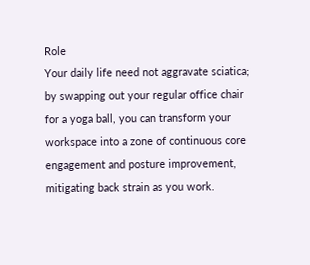Role
Your daily life need not aggravate sciatica; by swapping out your regular office chair for a yoga ball, you can transform your workspace into a zone of continuous core engagement and posture improvement, mitigating back strain as you work.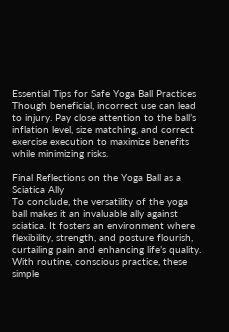Essential Tips for Safe Yoga Ball Practices
Though beneficial, incorrect use can lead to injury. Pay close attention to the ball’s inflation level, size matching, and correct exercise execution to maximize benefits while minimizing risks.

Final Reflections on the Yoga Ball as a Sciatica Ally
To conclude, the versatility of the yoga ball makes it an invaluable ally against sciatica. It fosters an environment where flexibility, strength, and posture flourish, curtailing pain and enhancing life’s quality. With routine, conscious practice, these simple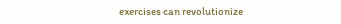exercises can revolutionize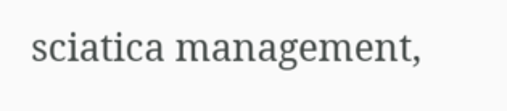sciatica management,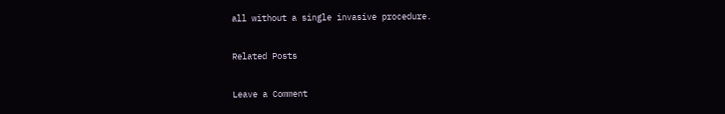all without a single invasive procedure.

Related Posts

Leave a Comment